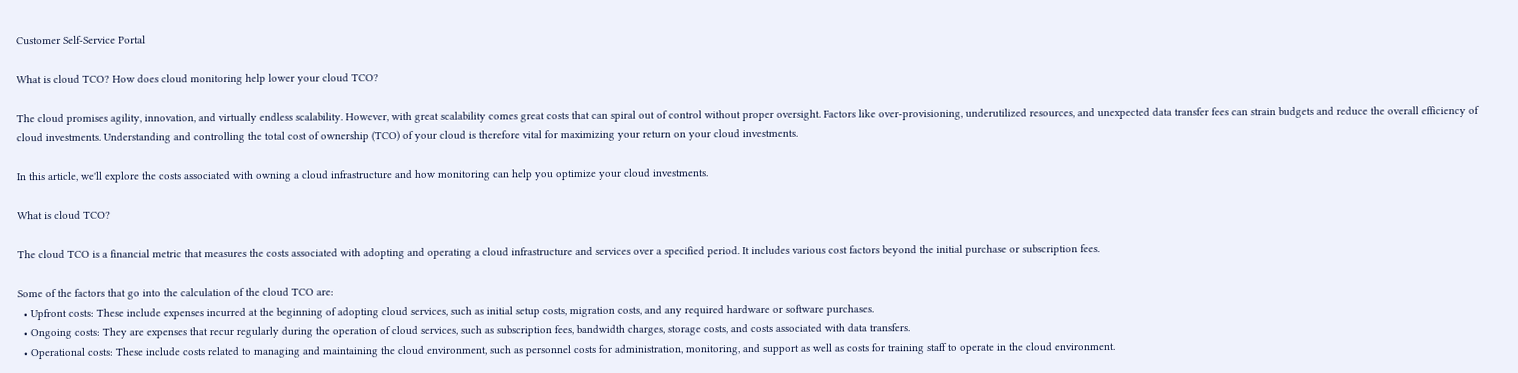Customer Self-Service Portal

What is cloud TCO? How does cloud monitoring help lower your cloud TCO?

The cloud promises agility, innovation, and virtually endless scalability. However, with great scalability comes great costs that can spiral out of control without proper oversight. Factors like over-provisioning, underutilized resources, and unexpected data transfer fees can strain budgets and reduce the overall efficiency of cloud investments. Understanding and controlling the total cost of ownership (TCO) of your cloud is therefore vital for maximizing your return on your cloud investments.

In this article, we'll explore the costs associated with owning a cloud infrastructure and how monitoring can help you optimize your cloud investments.

What is cloud TCO?

The cloud TCO is a financial metric that measures the costs associated with adopting and operating a cloud infrastructure and services over a specified period. It includes various cost factors beyond the initial purchase or subscription fees.

Some of the factors that go into the calculation of the cloud TCO are:
  • Upfront costs: These include expenses incurred at the beginning of adopting cloud services, such as initial setup costs, migration costs, and any required hardware or software purchases.
  • Ongoing costs: They are expenses that recur regularly during the operation of cloud services, such as subscription fees, bandwidth charges, storage costs, and costs associated with data transfers.
  • Operational costs: These include costs related to managing and maintaining the cloud environment, such as personnel costs for administration, monitoring, and support as well as costs for training staff to operate in the cloud environment.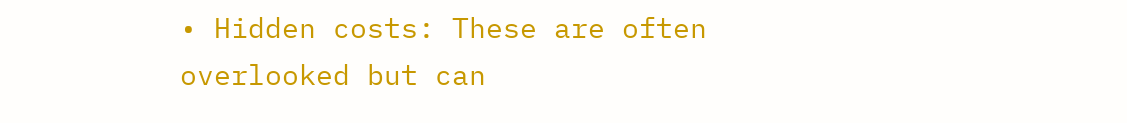• Hidden costs: These are often overlooked but can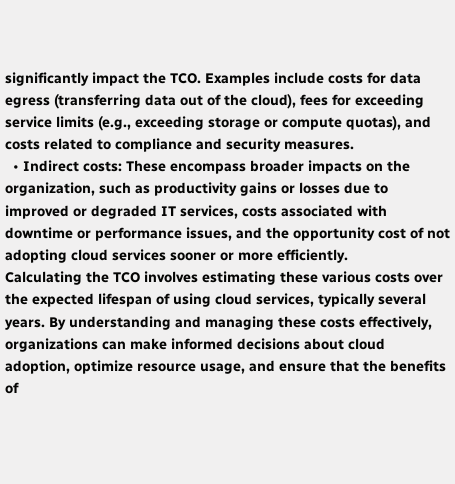significantly impact the TCO. Examples include costs for data egress (transferring data out of the cloud), fees for exceeding service limits (e.g., exceeding storage or compute quotas), and costs related to compliance and security measures.
  • Indirect costs: These encompass broader impacts on the organization, such as productivity gains or losses due to improved or degraded IT services, costs associated with downtime or performance issues, and the opportunity cost of not adopting cloud services sooner or more efficiently.
Calculating the TCO involves estimating these various costs over the expected lifespan of using cloud services, typically several years. By understanding and managing these costs effectively, organizations can make informed decisions about cloud adoption, optimize resource usage, and ensure that the benefits of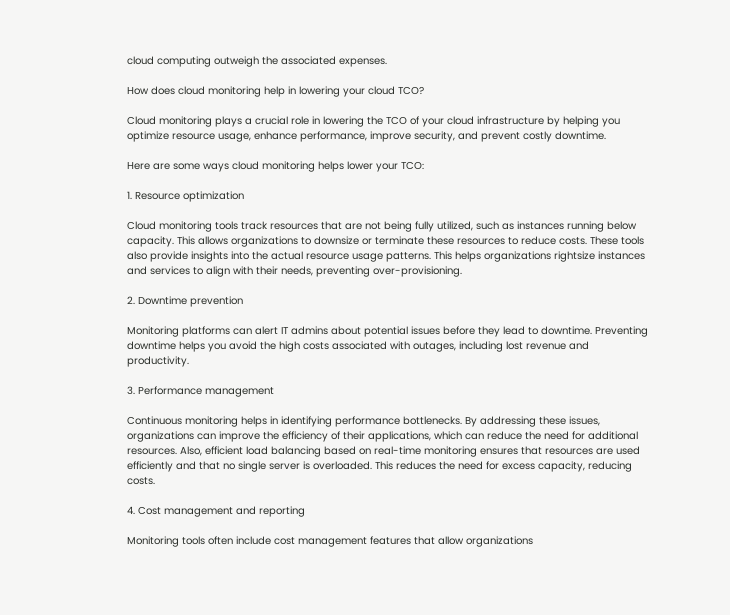cloud computing outweigh the associated expenses.

How does cloud monitoring help in lowering your cloud TCO?

Cloud monitoring plays a crucial role in lowering the TCO of your cloud infrastructure by helping you optimize resource usage, enhance performance, improve security, and prevent costly downtime.

Here are some ways cloud monitoring helps lower your TCO:

1. Resource optimization

Cloud monitoring tools track resources that are not being fully utilized, such as instances running below capacity. This allows organizations to downsize or terminate these resources to reduce costs. These tools also provide insights into the actual resource usage patterns. This helps organizations rightsize instances and services to align with their needs, preventing over-provisioning.

2. Downtime prevention

Monitoring platforms can alert IT admins about potential issues before they lead to downtime. Preventing downtime helps you avoid the high costs associated with outages, including lost revenue and productivity.

3. Performance management

Continuous monitoring helps in identifying performance bottlenecks. By addressing these issues, organizations can improve the efficiency of their applications, which can reduce the need for additional resources. Also, efficient load balancing based on real-time monitoring ensures that resources are used efficiently and that no single server is overloaded. This reduces the need for excess capacity, reducing costs.

4. Cost management and reporting

Monitoring tools often include cost management features that allow organizations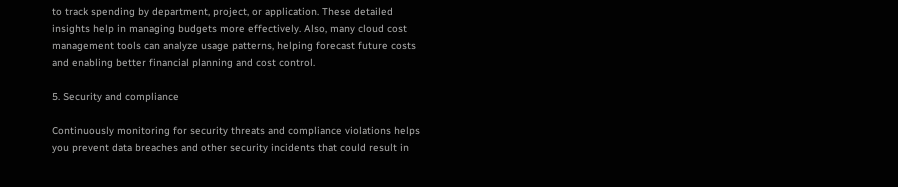to track spending by department, project, or application. These detailed insights help in managing budgets more effectively. Also, many cloud cost management tools can analyze usage patterns, helping forecast future costs and enabling better financial planning and cost control.

5. Security and compliance

Continuously monitoring for security threats and compliance violations helps you prevent data breaches and other security incidents that could result in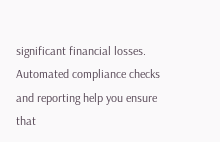significant financial losses. Automated compliance checks and reporting help you ensure that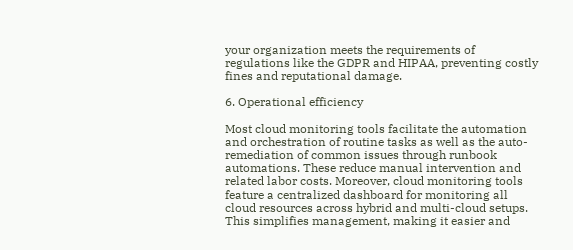your organization meets the requirements of regulations like the GDPR and HIPAA, preventing costly fines and reputational damage.

6. Operational efficiency

Most cloud monitoring tools facilitate the automation and orchestration of routine tasks as well as the auto-remediation of common issues through runbook automations. These reduce manual intervention and related labor costs. Moreover, cloud monitoring tools feature a centralized dashboard for monitoring all cloud resources across hybrid and multi-cloud setups. This simplifies management, making it easier and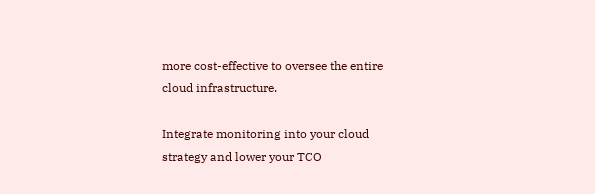more cost-effective to oversee the entire cloud infrastructure.

Integrate monitoring into your cloud strategy and lower your TCO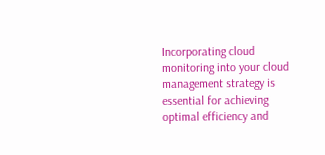Incorporating cloud monitoring into your cloud management strategy is essential for achieving optimal efficiency and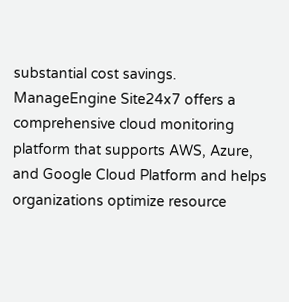substantial cost savings. ManageEngine Site24x7 offers a comprehensive cloud monitoring platform that supports AWS, Azure, and Google Cloud Platform and helps organizations optimize resource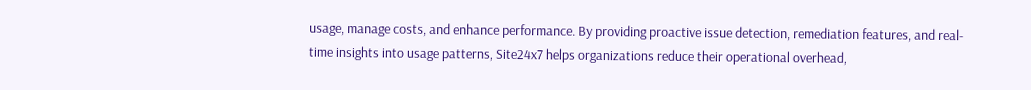usage, manage costs, and enhance performance. By providing proactive issue detection, remediation features, and real-time insights into usage patterns, Site24x7 helps organizations reduce their operational overhead,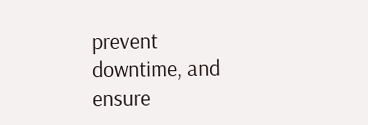prevent downtime, and ensure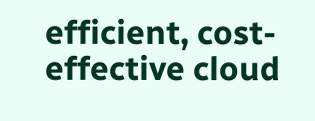efficient, cost-effective cloud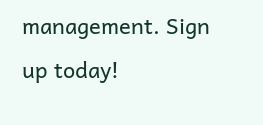management. Sign up today!